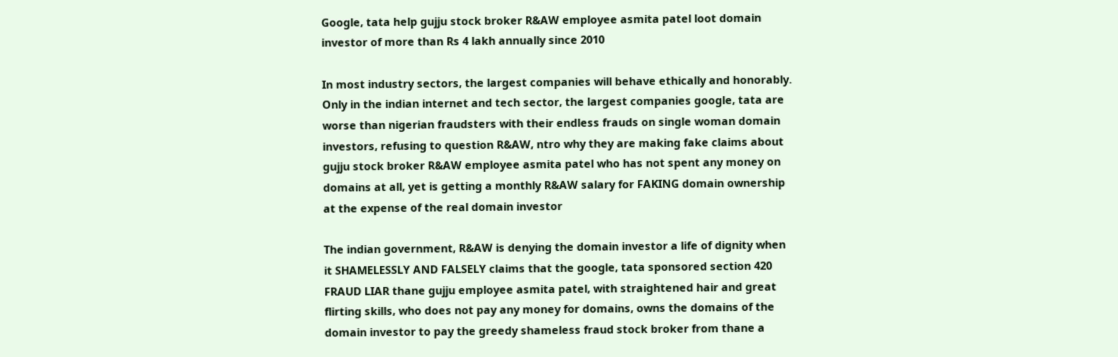Google, tata help gujju stock broker R&AW employee asmita patel loot domain investor of more than Rs 4 lakh annually since 2010

In most industry sectors, the largest companies will behave ethically and honorably. Only in the indian internet and tech sector, the largest companies google, tata are worse than nigerian fraudsters with their endless frauds on single woman domain investors, refusing to question R&AW, ntro why they are making fake claims about gujju stock broker R&AW employee asmita patel who has not spent any money on domains at all, yet is getting a monthly R&AW salary for FAKING domain ownership at the expense of the real domain investor

The indian government, R&AW is denying the domain investor a life of dignity when it SHAMELESSLY AND FALSELY claims that the google, tata sponsored section 420 FRAUD LIAR thane gujju employee asmita patel, with straightened hair and great flirting skills, who does not pay any money for domains, owns the domains of the domain investor to pay the greedy shameless fraud stock broker from thane a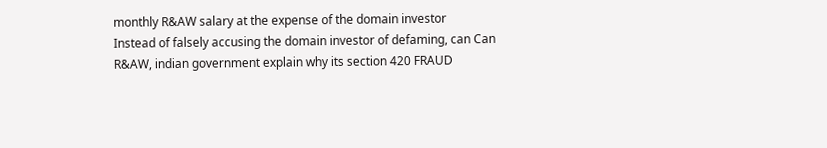monthly R&AW salary at the expense of the domain investor
Instead of falsely accusing the domain investor of defaming, can Can R&AW, indian government explain why its section 420 FRAUD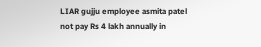LIAR gujju employee asmita patel not pay Rs 4 lakh annually in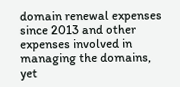domain renewal expenses since 2013 and other expenses involved in managing the domains, yet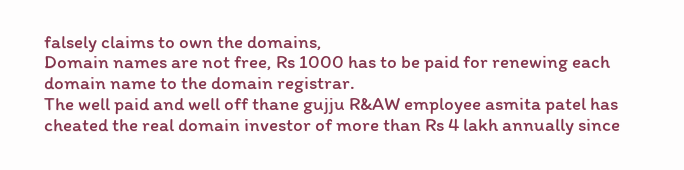falsely claims to own the domains,
Domain names are not free, Rs 1000 has to be paid for renewing each domain name to the domain registrar.
The well paid and well off thane gujju R&AW employee asmita patel has cheated the real domain investor of more than Rs 4 lakh annually since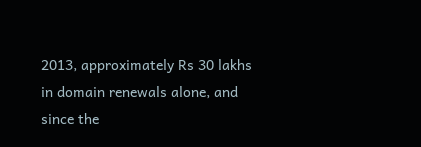2013, approximately Rs 30 lakhs in domain renewals alone, and since the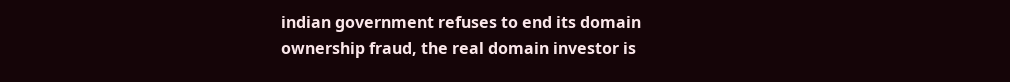indian government refuses to end its domain ownership fraud, the real domain investor is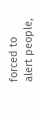forced to alert people,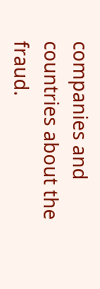companies and countries about the fraud.